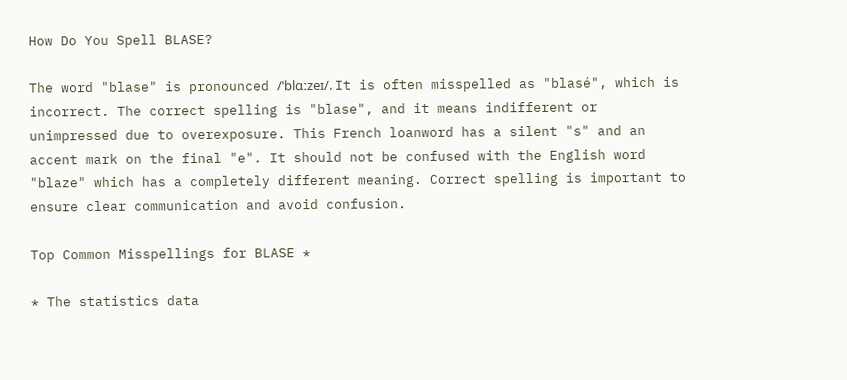How Do You Spell BLASE?

The word "blase" is pronounced /ˈblɑːzeɪ/. It is often misspelled as "blasé", which is incorrect. The correct spelling is "blase", and it means indifferent or unimpressed due to overexposure. This French loanword has a silent "s" and an accent mark on the final "e". It should not be confused with the English word "blaze" which has a completely different meaning. Correct spelling is important to ensure clear communication and avoid confusion.

Top Common Misspellings for BLASE *

* The statistics data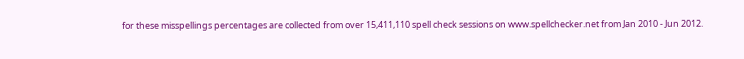for these misspellings percentages are collected from over 15,411,110 spell check sessions on www.spellchecker.net from Jan 2010 - Jun 2012.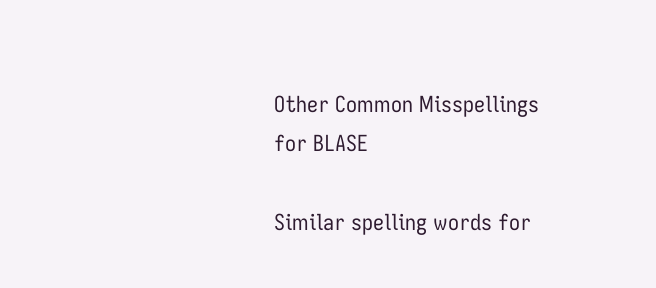Other Common Misspellings for BLASE

Similar spelling words for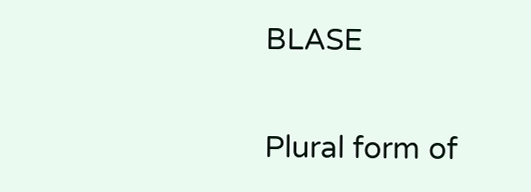BLASE

Plural form of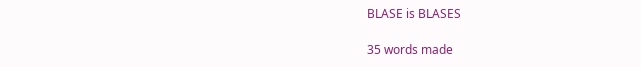BLASE is BLASES

35 words made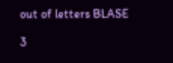out of letters BLASE

3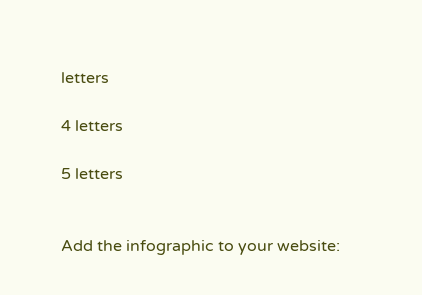letters

4 letters

5 letters


Add the infographic to your website: